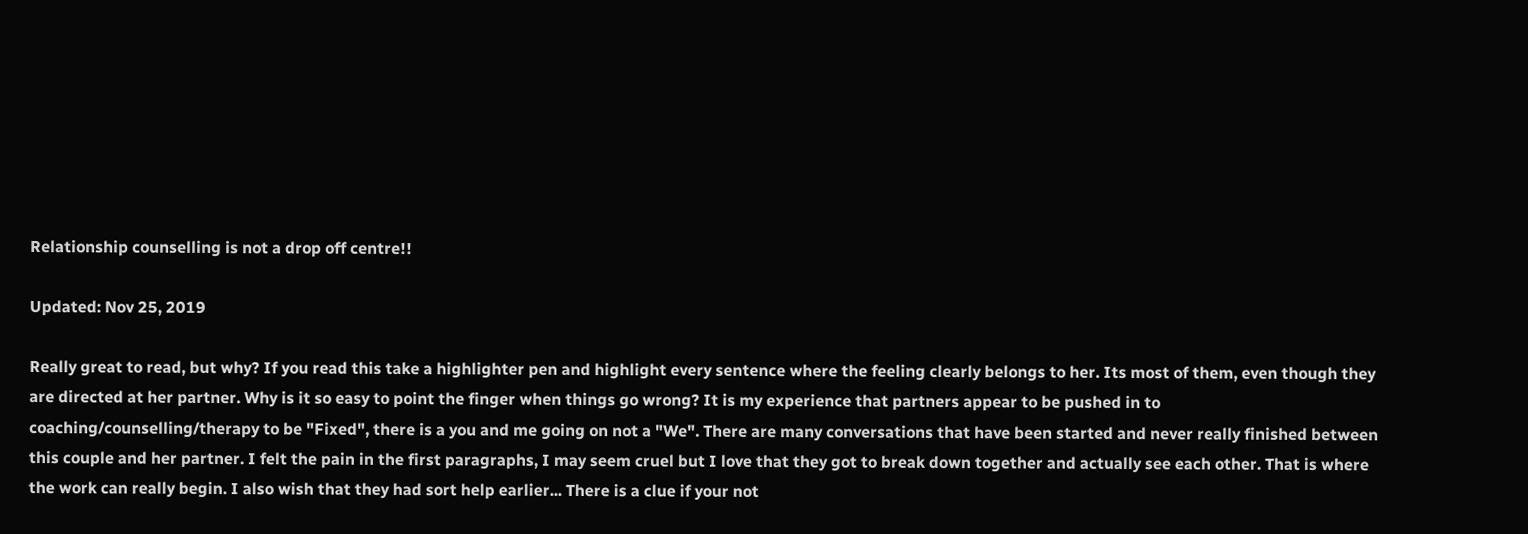Relationship counselling is not a drop off centre!!

Updated: Nov 25, 2019

Really great to read, but why? If you read this take a highlighter pen and highlight every sentence where the feeling clearly belongs to her. Its most of them, even though they are directed at her partner. Why is it so easy to point the finger when things go wrong? It is my experience that partners appear to be pushed in to coaching/counselling/therapy to be "Fixed", there is a you and me going on not a "We". There are many conversations that have been started and never really finished between this couple and her partner. I felt the pain in the first paragraphs, I may seem cruel but I love that they got to break down together and actually see each other. That is where the work can really begin. I also wish that they had sort help earlier... There is a clue if your not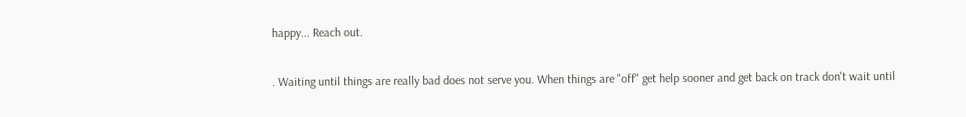happy... Reach out.

. Waiting until things are really bad does not serve you. When things are "off" get help sooner and get back on track don't wait until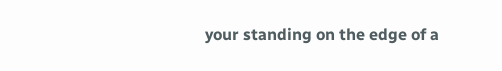your standing on the edge of a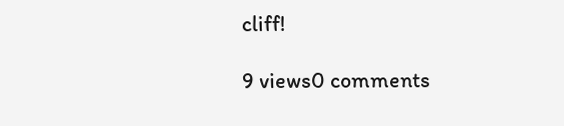cliff!

9 views0 comments